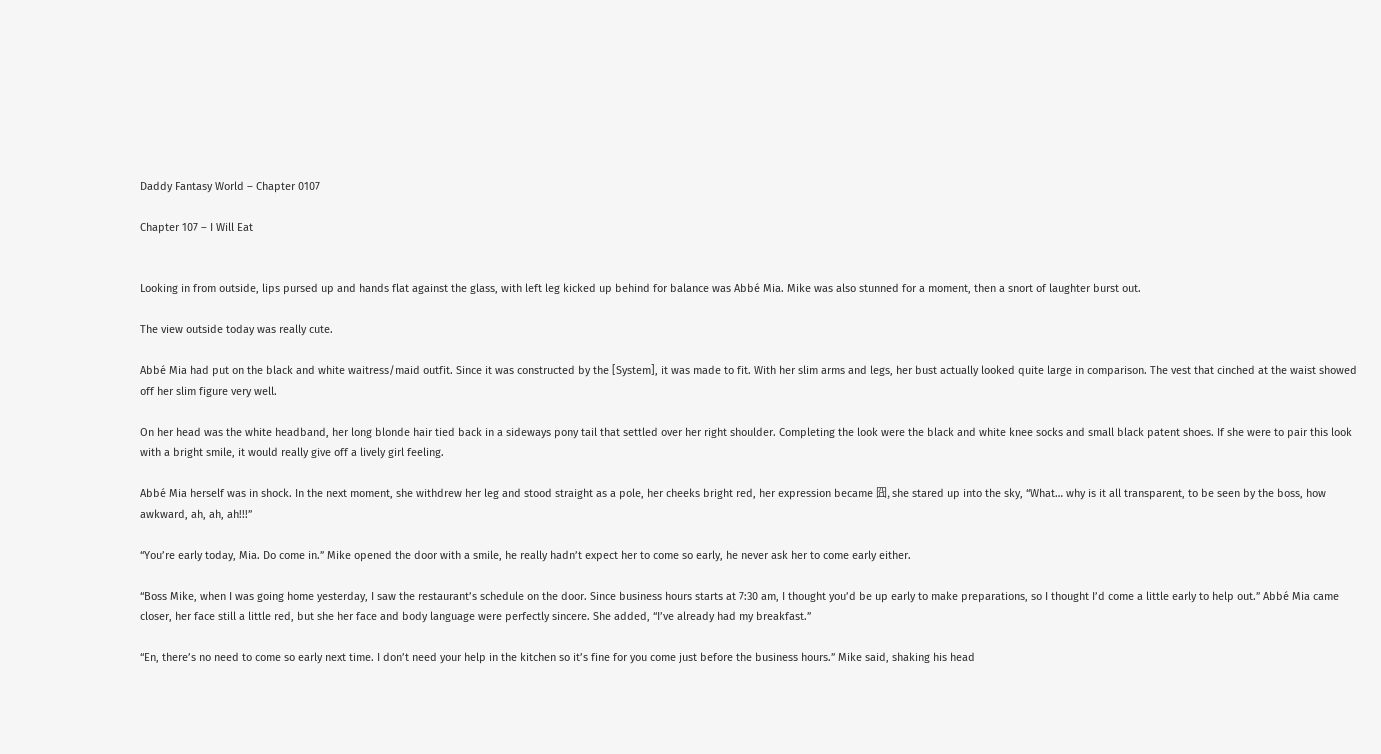Daddy Fantasy World – Chapter 0107

Chapter 107 – I Will Eat


Looking in from outside, lips pursed up and hands flat against the glass, with left leg kicked up behind for balance was Abbé Mia. Mike was also stunned for a moment, then a snort of laughter burst out.

The view outside today was really cute.

Abbé Mia had put on the black and white waitress/maid outfit. Since it was constructed by the [System], it was made to fit. With her slim arms and legs, her bust actually looked quite large in comparison. The vest that cinched at the waist showed off her slim figure very well.

On her head was the white headband, her long blonde hair tied back in a sideways pony tail that settled over her right shoulder. Completing the look were the black and white knee socks and small black patent shoes. If she were to pair this look with a bright smile, it would really give off a lively girl feeling.

Abbé Mia herself was in shock. In the next moment, she withdrew her leg and stood straight as a pole, her cheeks bright red, her expression became 囧, she stared up into the sky, “What… why is it all transparent, to be seen by the boss, how awkward, ah, ah, ah!!!”

“You’re early today, Mia. Do come in.” Mike opened the door with a smile, he really hadn’t expect her to come so early, he never ask her to come early either.

“Boss Mike, when I was going home yesterday, I saw the restaurant’s schedule on the door. Since business hours starts at 7:30 am, I thought you’d be up early to make preparations, so I thought I’d come a little early to help out.” Abbé Mia came closer, her face still a little red, but she her face and body language were perfectly sincere. She added, “I’ve already had my breakfast.”

“En, there’s no need to come so early next time. I don’t need your help in the kitchen so it’s fine for you come just before the business hours.” Mike said, shaking his head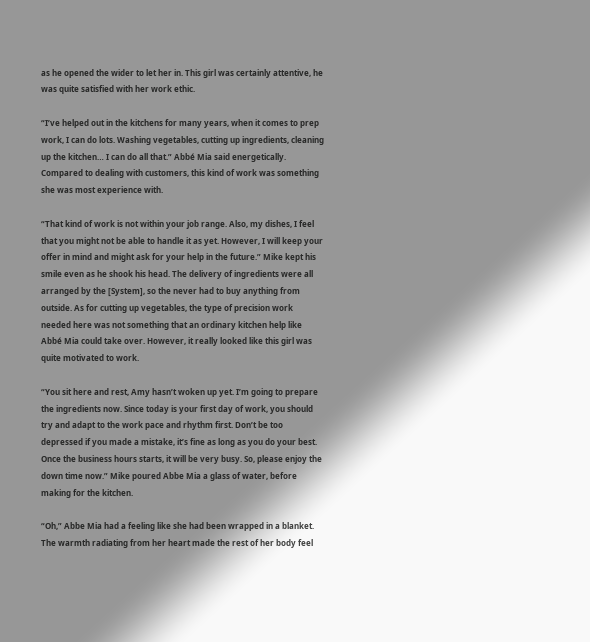as he opened the wider to let her in. This girl was certainly attentive, he was quite satisfied with her work ethic.

“I’ve helped out in the kitchens for many years, when it comes to prep work, I can do lots. Washing vegetables, cutting up ingredients, cleaning up the kitchen… I can do all that.” Abbé Mia said energetically. Compared to dealing with customers, this kind of work was something she was most experience with.

“That kind of work is not within your job range. Also, my dishes, I feel that you might not be able to handle it as yet. However, I will keep your offer in mind and might ask for your help in the future.” Mike kept his smile even as he shook his head. The delivery of ingredients were all arranged by the [System], so the never had to buy anything from outside. As for cutting up vegetables, the type of precision work needed here was not something that an ordinary kitchen help like Abbé Mia could take over. However, it really looked like this girl was quite motivated to work.

“You sit here and rest, Amy hasn’t woken up yet. I’m going to prepare the ingredients now. Since today is your first day of work, you should try and adapt to the work pace and rhythm first. Don’t be too depressed if you made a mistake, it’s fine as long as you do your best. Once the business hours starts, it will be very busy. So, please enjoy the down time now.” Mike poured Abbe Mia a glass of water, before making for the kitchen.

“Oh,” Abbe Mia had a feeling like she had been wrapped in a blanket. The warmth radiating from her heart made the rest of her body feel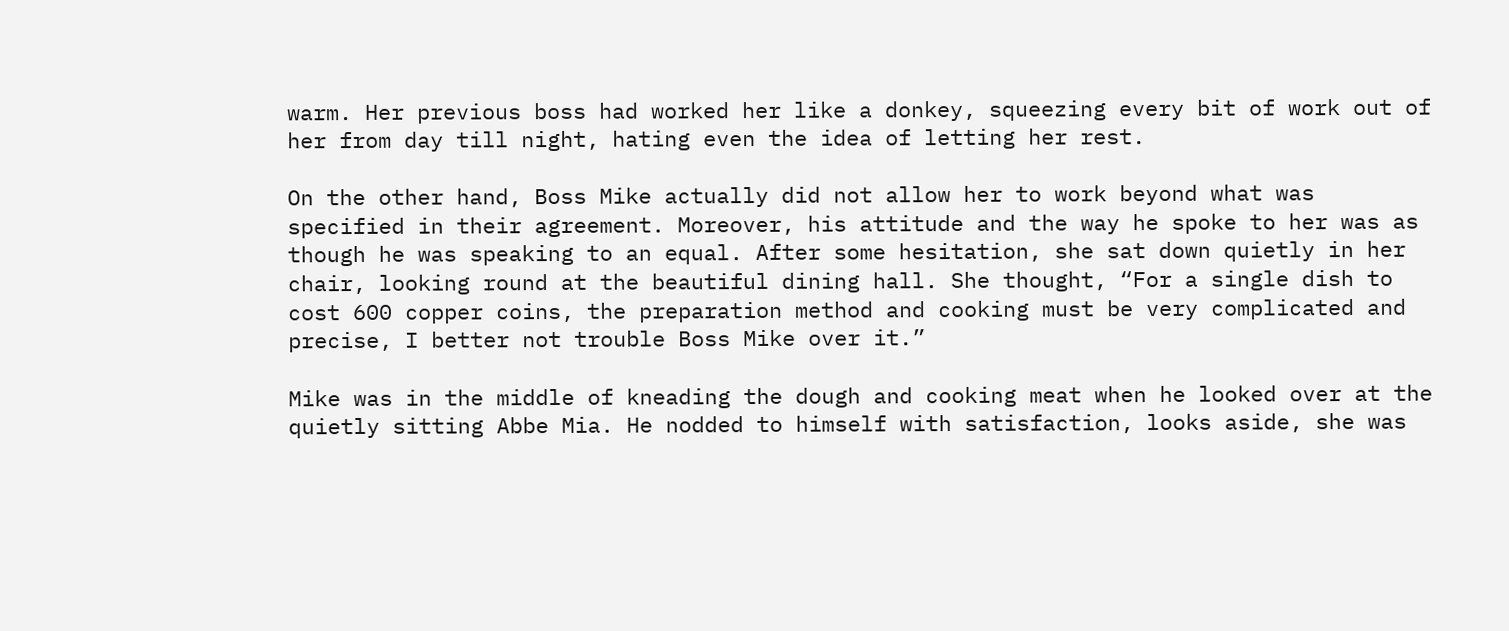warm. Her previous boss had worked her like a donkey, squeezing every bit of work out of her from day till night, hating even the idea of letting her rest.

On the other hand, Boss Mike actually did not allow her to work beyond what was specified in their agreement. Moreover, his attitude and the way he spoke to her was as though he was speaking to an equal. After some hesitation, she sat down quietly in her chair, looking round at the beautiful dining hall. She thought, “For a single dish to cost 600 copper coins, the preparation method and cooking must be very complicated and precise, I better not trouble Boss Mike over it.”

Mike was in the middle of kneading the dough and cooking meat when he looked over at the quietly sitting Abbe Mia. He nodded to himself with satisfaction, looks aside, she was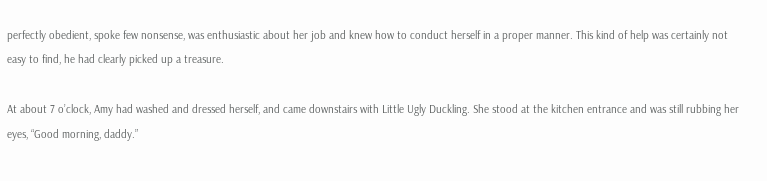perfectly obedient, spoke few nonsense, was enthusiastic about her job and knew how to conduct herself in a proper manner. This kind of help was certainly not easy to find, he had clearly picked up a treasure.

At about 7 o’clock, Amy had washed and dressed herself, and came downstairs with Little Ugly Duckling. She stood at the kitchen entrance and was still rubbing her eyes, “Good morning, daddy.”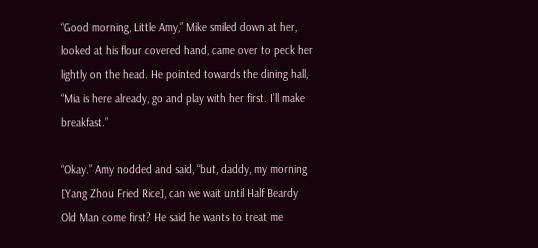“Good morning, Little Amy,” Mike smiled down at her, looked at his flour covered hand, came over to peck her lightly on the head. He pointed towards the dining hall, “Mia is here already, go and play with her first. I’ll make breakfast.”

“Okay.” Amy nodded and said, “but, daddy, my morning [Yang Zhou Fried Rice], can we wait until Half Beardy Old Man come first? He said he wants to treat me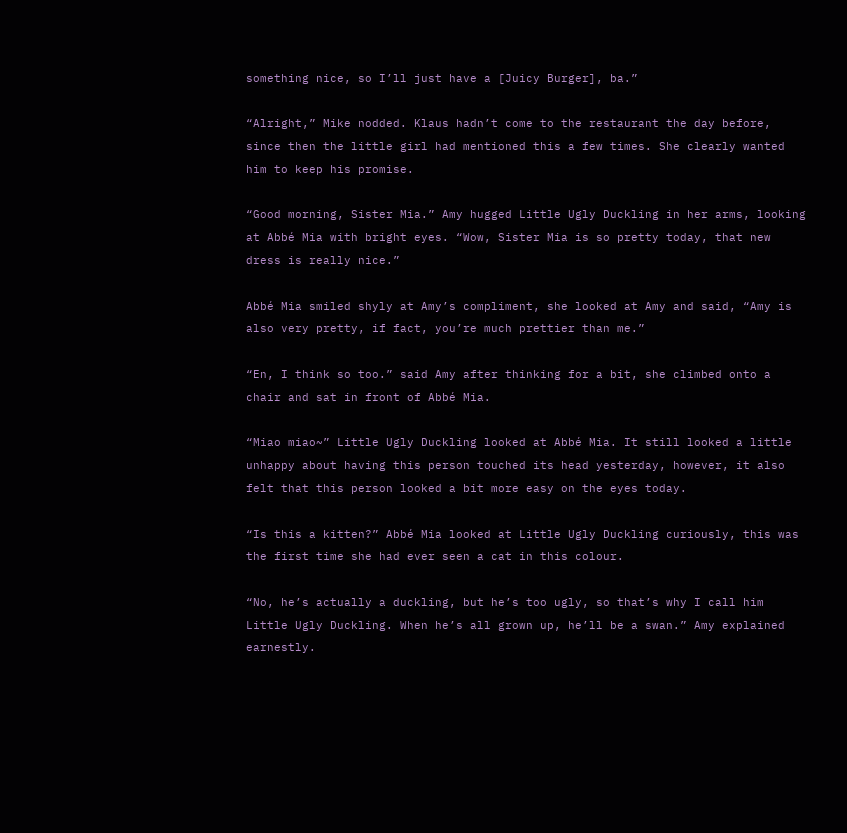something nice, so I’ll just have a [Juicy Burger], ba.”

“Alright,” Mike nodded. Klaus hadn’t come to the restaurant the day before, since then the little girl had mentioned this a few times. She clearly wanted him to keep his promise.

“Good morning, Sister Mia.” Amy hugged Little Ugly Duckling in her arms, looking at Abbé Mia with bright eyes. “Wow, Sister Mia is so pretty today, that new dress is really nice.”

Abbé Mia smiled shyly at Amy’s compliment, she looked at Amy and said, “Amy is also very pretty, if fact, you’re much prettier than me.”

“En, I think so too.” said Amy after thinking for a bit, she climbed onto a chair and sat in front of Abbé Mia.

“Miao miao~” Little Ugly Duckling looked at Abbé Mia. It still looked a little unhappy about having this person touched its head yesterday, however, it also felt that this person looked a bit more easy on the eyes today.

“Is this a kitten?” Abbé Mia looked at Little Ugly Duckling curiously, this was the first time she had ever seen a cat in this colour.

“No, he’s actually a duckling, but he’s too ugly, so that’s why I call him Little Ugly Duckling. When he’s all grown up, he’ll be a swan.” Amy explained earnestly.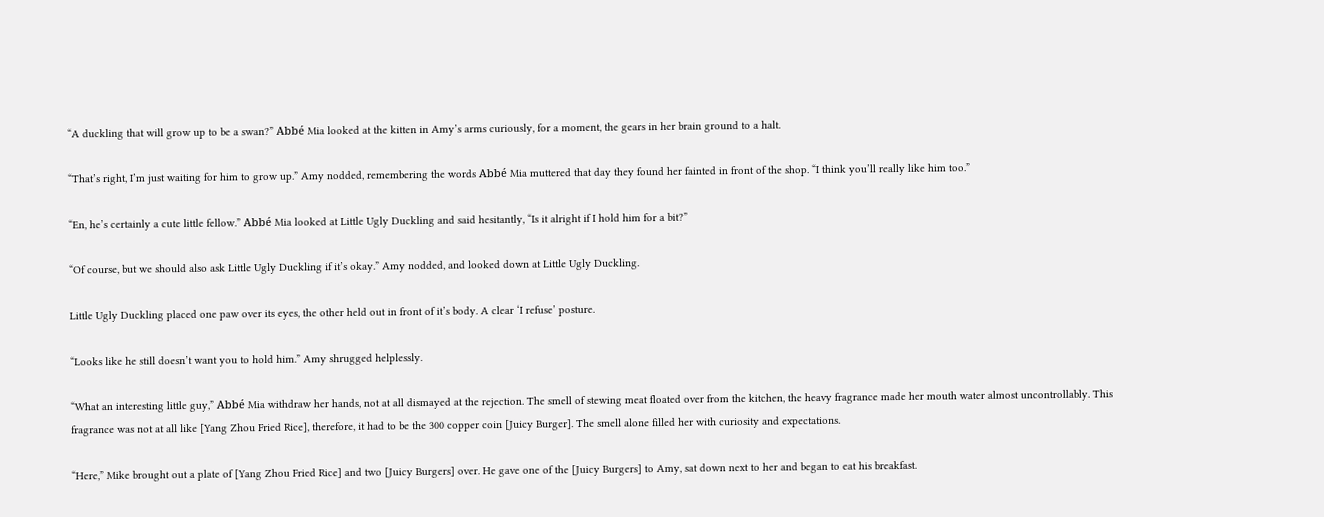“A duckling that will grow up to be a swan?” Abbé Mia looked at the kitten in Amy’s arms curiously, for a moment, the gears in her brain ground to a halt.

“That’s right, I’m just waiting for him to grow up.” Amy nodded, remembering the words Abbé Mia muttered that day they found her fainted in front of the shop. “I think you’ll really like him too.”

“En, he’s certainly a cute little fellow.” Abbé Mia looked at Little Ugly Duckling and said hesitantly, “Is it alright if I hold him for a bit?”

“Of course, but we should also ask Little Ugly Duckling if it’s okay.” Amy nodded, and looked down at Little Ugly Duckling.

Little Ugly Duckling placed one paw over its eyes, the other held out in front of it’s body. A clear ‘I refuse’ posture.

“Looks like he still doesn’t want you to hold him.” Amy shrugged helplessly.

“What an interesting little guy,” Abbé Mia withdraw her hands, not at all dismayed at the rejection. The smell of stewing meat floated over from the kitchen, the heavy fragrance made her mouth water almost uncontrollably. This fragrance was not at all like [Yang Zhou Fried Rice], therefore, it had to be the 300 copper coin [Juicy Burger]. The smell alone filled her with curiosity and expectations.

“Here,” Mike brought out a plate of [Yang Zhou Fried Rice] and two [Juicy Burgers] over. He gave one of the [Juicy Burgers] to Amy, sat down next to her and began to eat his breakfast.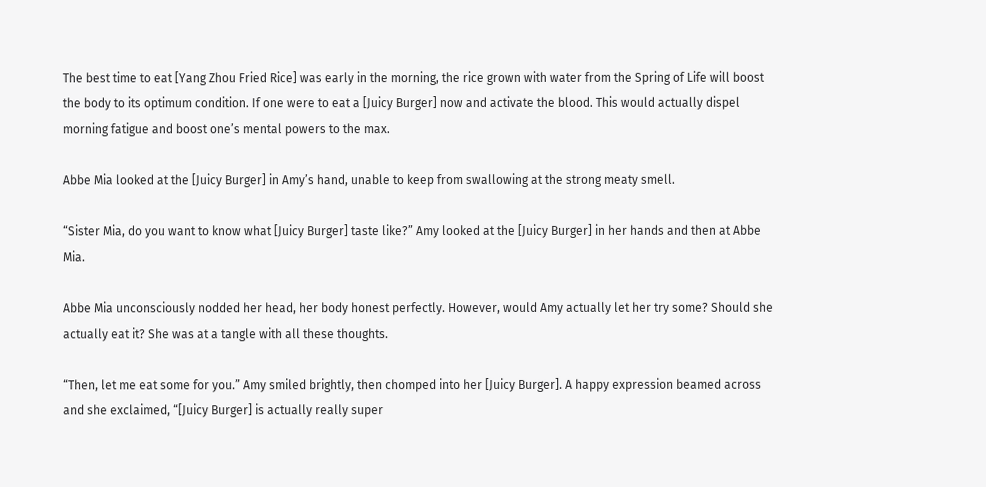The best time to eat [Yang Zhou Fried Rice] was early in the morning, the rice grown with water from the Spring of Life will boost the body to its optimum condition. If one were to eat a [Juicy Burger] now and activate the blood. This would actually dispel morning fatigue and boost one’s mental powers to the max.

Abbe Mia looked at the [Juicy Burger] in Amy’s hand, unable to keep from swallowing at the strong meaty smell.

“Sister Mia, do you want to know what [Juicy Burger] taste like?” Amy looked at the [Juicy Burger] in her hands and then at Abbe Mia.

Abbe Mia unconsciously nodded her head, her body honest perfectly. However, would Amy actually let her try some? Should she actually eat it? She was at a tangle with all these thoughts.

“Then, let me eat some for you.” Amy smiled brightly, then chomped into her [Juicy Burger]. A happy expression beamed across and she exclaimed, “[Juicy Burger] is actually really super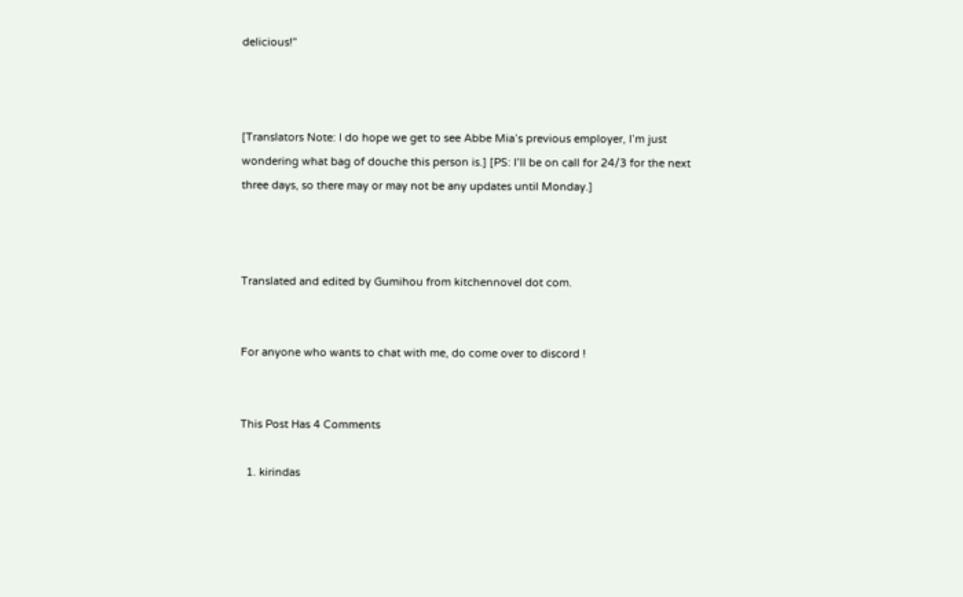delicious!”



[Translators Note: I do hope we get to see Abbe Mia’s previous employer, I’m just wondering what bag of douche this person is.] [PS: I’ll be on call for 24/3 for the next three days, so there may or may not be any updates until Monday.]



Translated and edited by Gumihou from kitchennovel dot com.


For anyone who wants to chat with me, do come over to discord !


This Post Has 4 Comments

  1. kirindas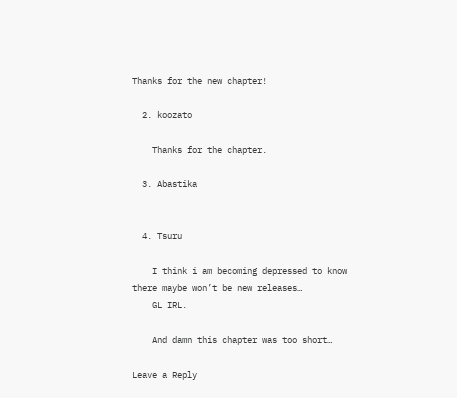Thanks for the new chapter!

  2. koozato

    Thanks for the chapter.

  3. Abastika


  4. Tsuru

    I think i am becoming depressed to know there maybe won’t be new releases…
    GL IRL.

    And damn this chapter was too short…

Leave a Reply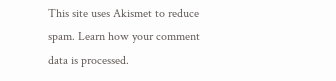This site uses Akismet to reduce spam. Learn how your comment data is processed.